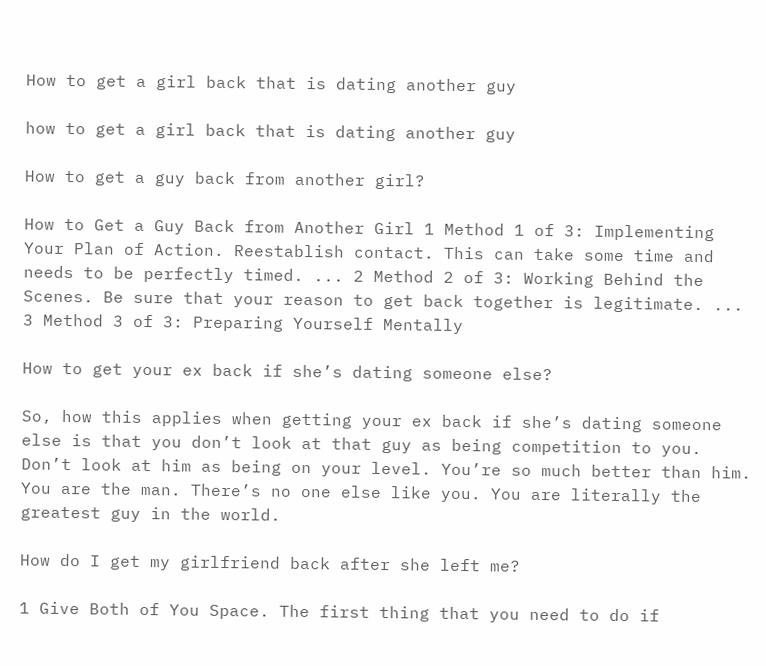How to get a girl back that is dating another guy

how to get a girl back that is dating another guy

How to get a guy back from another girl?

How to Get a Guy Back from Another Girl 1 Method 1 of 3: Implementing Your Plan of Action. Reestablish contact. This can take some time and needs to be perfectly timed. ... 2 Method 2 of 3: Working Behind the Scenes. Be sure that your reason to get back together is legitimate. ... 3 Method 3 of 3: Preparing Yourself Mentally

How to get your ex back if she’s dating someone else?

So, how this applies when getting your ex back if she’s dating someone else is that you don’t look at that guy as being competition to you. Don’t look at him as being on your level. You’re so much better than him. You are the man. There’s no one else like you. You are literally the greatest guy in the world.

How do I get my girlfriend back after she left me?

1 Give Both of You Space. The first thing that you need to do if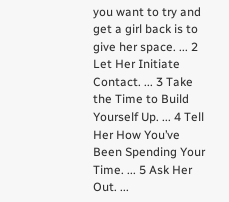you want to try and get a girl back is to give her space. ... 2 Let Her Initiate Contact. ... 3 Take the Time to Build Yourself Up. ... 4 Tell Her How You’ve Been Spending Your Time. ... 5 Ask Her Out. ...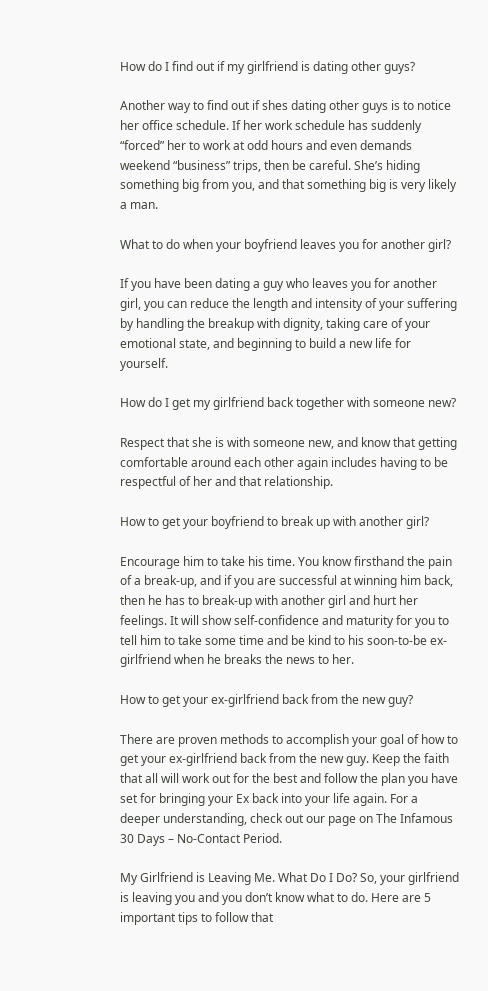How do I find out if my girlfriend is dating other guys?

Another way to find out if shes dating other guys is to notice her office schedule. If her work schedule has suddenly “forced” her to work at odd hours and even demands weekend “business” trips, then be careful. She’s hiding something big from you, and that something big is very likely a man.

What to do when your boyfriend leaves you for another girl?

If you have been dating a guy who leaves you for another girl, you can reduce the length and intensity of your suffering by handling the breakup with dignity, taking care of your emotional state, and beginning to build a new life for yourself.

How do I get my girlfriend back together with someone new?

Respect that she is with someone new, and know that getting comfortable around each other again includes having to be respectful of her and that relationship.

How to get your boyfriend to break up with another girl?

Encourage him to take his time. You know firsthand the pain of a break-up, and if you are successful at winning him back, then he has to break-up with another girl and hurt her feelings. It will show self-confidence and maturity for you to tell him to take some time and be kind to his soon-to-be ex-girlfriend when he breaks the news to her.

How to get your ex-girlfriend back from the new guy?

There are proven methods to accomplish your goal of how to get your ex-girlfriend back from the new guy. Keep the faith that all will work out for the best and follow the plan you have set for bringing your Ex back into your life again. For a deeper understanding, check out our page on The Infamous 30 Days – No-Contact Period.

My Girlfriend is Leaving Me. What Do I Do? So, your girlfriend is leaving you and you don’t know what to do. Here are 5 important tips to follow that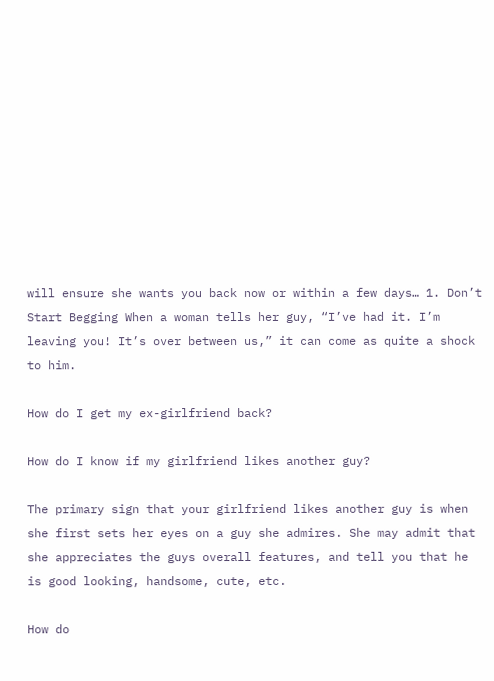will ensure she wants you back now or within a few days… 1. Don’t Start Begging When a woman tells her guy, “I’ve had it. I’m leaving you! It’s over between us,” it can come as quite a shock to him.

How do I get my ex-girlfriend back?

How do I know if my girlfriend likes another guy?

The primary sign that your girlfriend likes another guy is when she first sets her eyes on a guy she admires. She may admit that she appreciates the guys overall features, and tell you that he is good looking, handsome, cute, etc.

How do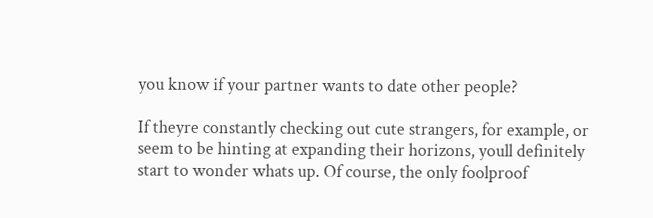you know if your partner wants to date other people?

If theyre constantly checking out cute strangers, for example, or seem to be hinting at expanding their horizons, youll definitely start to wonder whats up. Of course, the only foolproof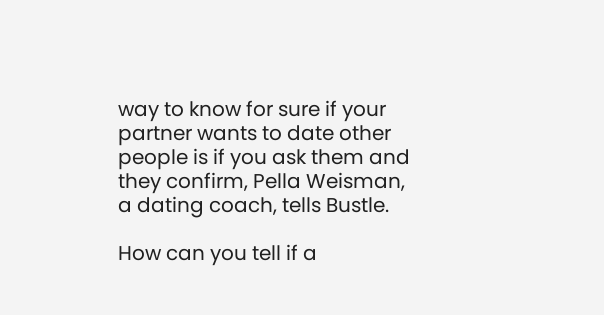way to know for sure if your partner wants to date other people is if you ask them and they confirm, Pella Weisman, a dating coach, tells Bustle.

How can you tell if a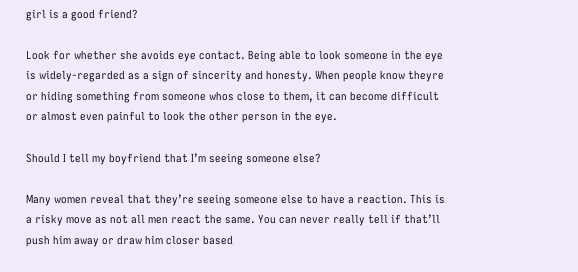girl is a good friend?

Look for whether she avoids eye contact. Being able to look someone in the eye is widely-regarded as a sign of sincerity and honesty. When people know theyre or hiding something from someone whos close to them, it can become difficult or almost even painful to look the other person in the eye.

Should I tell my boyfriend that I’m seeing someone else?

Many women reveal that they’re seeing someone else to have a reaction. This is a risky move as not all men react the same. You can never really tell if that’ll push him away or draw him closer based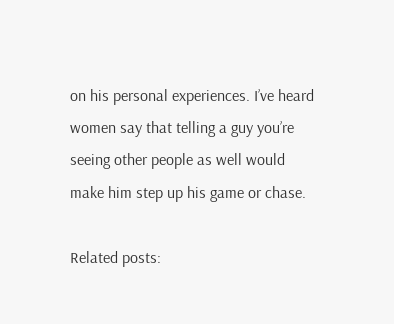on his personal experiences. I’ve heard women say that telling a guy you’re seeing other people as well would make him step up his game or chase.

Related posts: